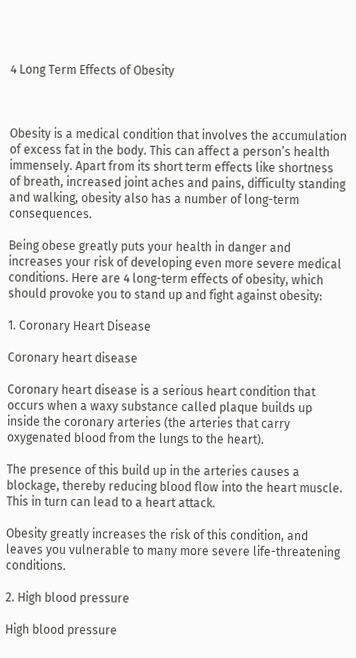4 Long Term Effects of Obesity



Obesity is a medical condition that involves the accumulation of excess fat in the body. This can affect a person’s health immensely. Apart from its short term effects like shortness of breath, increased joint aches and pains, difficulty standing and walking, obesity also has a number of long-term consequences.

Being obese greatly puts your health in danger and increases your risk of developing even more severe medical conditions. Here are 4 long-term effects of obesity, which should provoke you to stand up and fight against obesity:

1. Coronary Heart Disease

Coronary heart disease

Coronary heart disease is a serious heart condition that occurs when a waxy substance called plaque builds up inside the coronary arteries (the arteries that carry oxygenated blood from the lungs to the heart).

The presence of this build up in the arteries causes a blockage, thereby reducing blood flow into the heart muscle. This in turn can lead to a heart attack.

Obesity greatly increases the risk of this condition, and leaves you vulnerable to many more severe life-threatening conditions.

2. High blood pressure

High blood pressure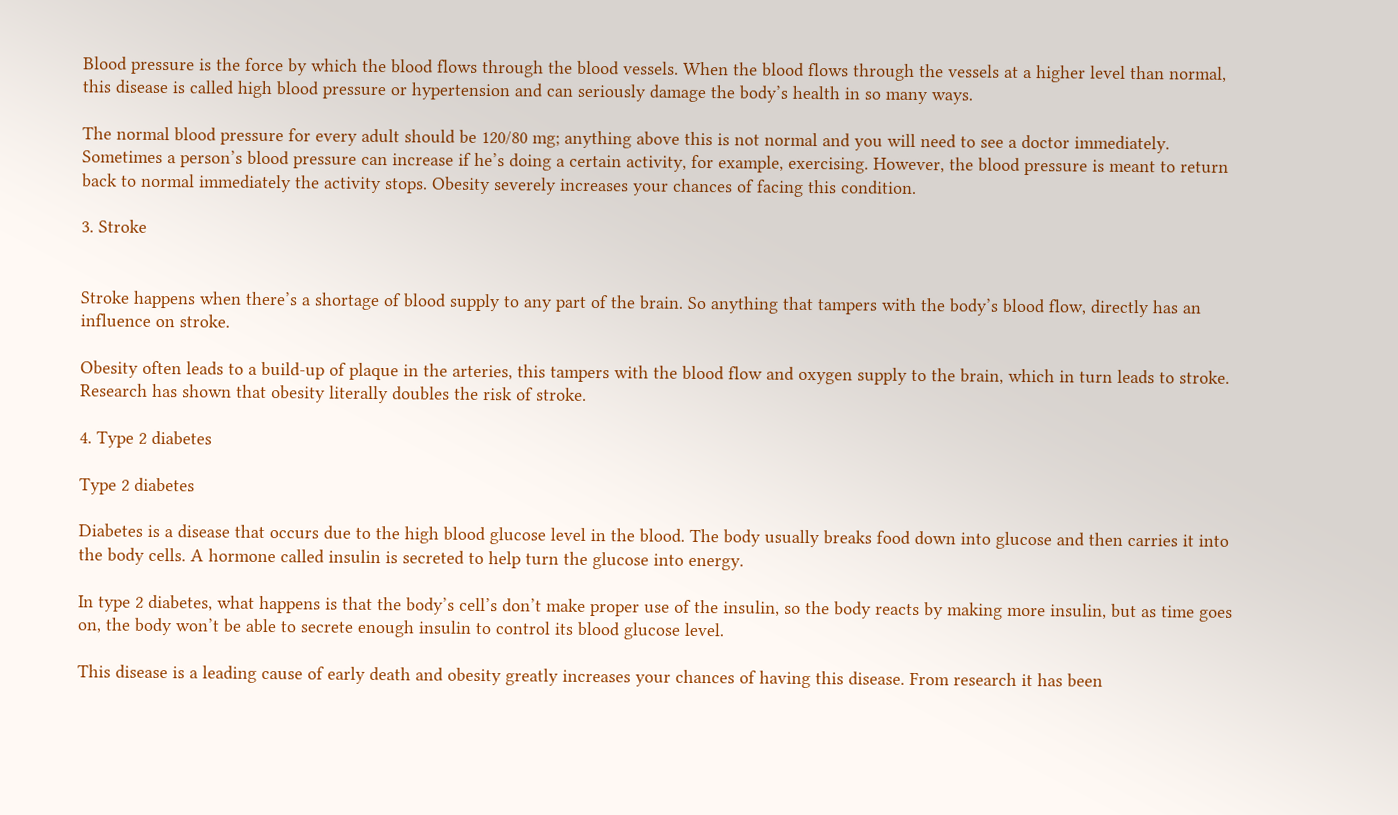Blood pressure is the force by which the blood flows through the blood vessels. When the blood flows through the vessels at a higher level than normal, this disease is called high blood pressure or hypertension and can seriously damage the body’s health in so many ways.

The normal blood pressure for every adult should be 120/80 mg; anything above this is not normal and you will need to see a doctor immediately. Sometimes a person’s blood pressure can increase if he’s doing a certain activity, for example, exercising. However, the blood pressure is meant to return back to normal immediately the activity stops. Obesity severely increases your chances of facing this condition.

3. Stroke


Stroke happens when there’s a shortage of blood supply to any part of the brain. So anything that tampers with the body’s blood flow, directly has an influence on stroke.

Obesity often leads to a build-up of plaque in the arteries, this tampers with the blood flow and oxygen supply to the brain, which in turn leads to stroke. Research has shown that obesity literally doubles the risk of stroke.

4. Type 2 diabetes

Type 2 diabetes

Diabetes is a disease that occurs due to the high blood glucose level in the blood. The body usually breaks food down into glucose and then carries it into the body cells. A hormone called insulin is secreted to help turn the glucose into energy.

In type 2 diabetes, what happens is that the body’s cell’s don’t make proper use of the insulin, so the body reacts by making more insulin, but as time goes on, the body won’t be able to secrete enough insulin to control its blood glucose level.

This disease is a leading cause of early death and obesity greatly increases your chances of having this disease. From research it has been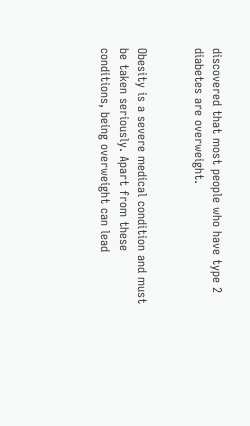discovered that most people who have type 2 diabetes are overweight.


Obesity is a severe medical condition and must be taken seriously. Apart from these conditions, being overweight can lead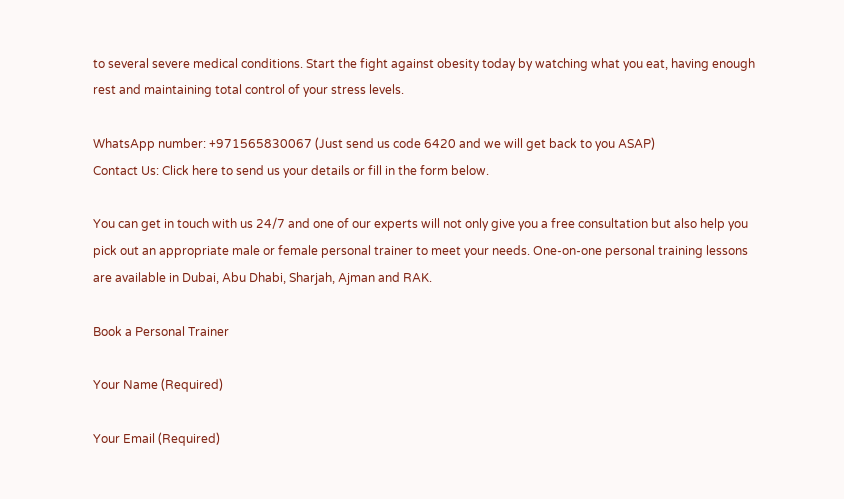to several severe medical conditions. Start the fight against obesity today by watching what you eat, having enough rest and maintaining total control of your stress levels.

WhatsApp number: +971565830067 (Just send us code 6420 and we will get back to you ASAP)
Contact Us: Click here to send us your details or fill in the form below.

You can get in touch with us 24/7 and one of our experts will not only give you a free consultation but also help you pick out an appropriate male or female personal trainer to meet your needs. One-on-one personal training lessons are available in Dubai, Abu Dhabi, Sharjah, Ajman and RAK.

Book a Personal Trainer

Your Name (Required)

Your Email (Required)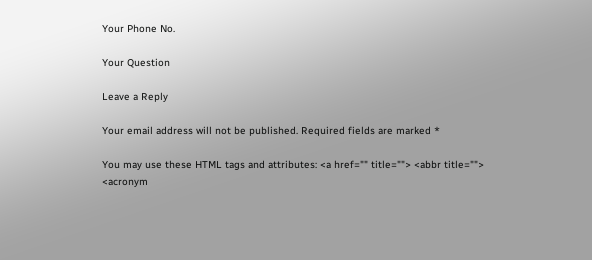Your Phone No.

Your Question

Leave a Reply

Your email address will not be published. Required fields are marked *

You may use these HTML tags and attributes: <a href="" title=""> <abbr title=""> <acronym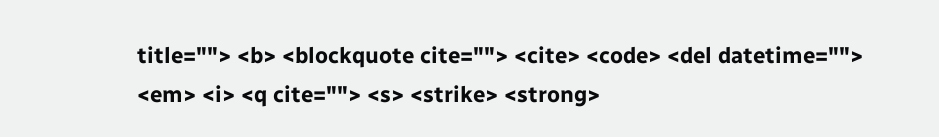title=""> <b> <blockquote cite=""> <cite> <code> <del datetime=""> <em> <i> <q cite=""> <s> <strike> <strong>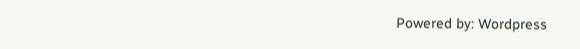Powered by: Wordpress